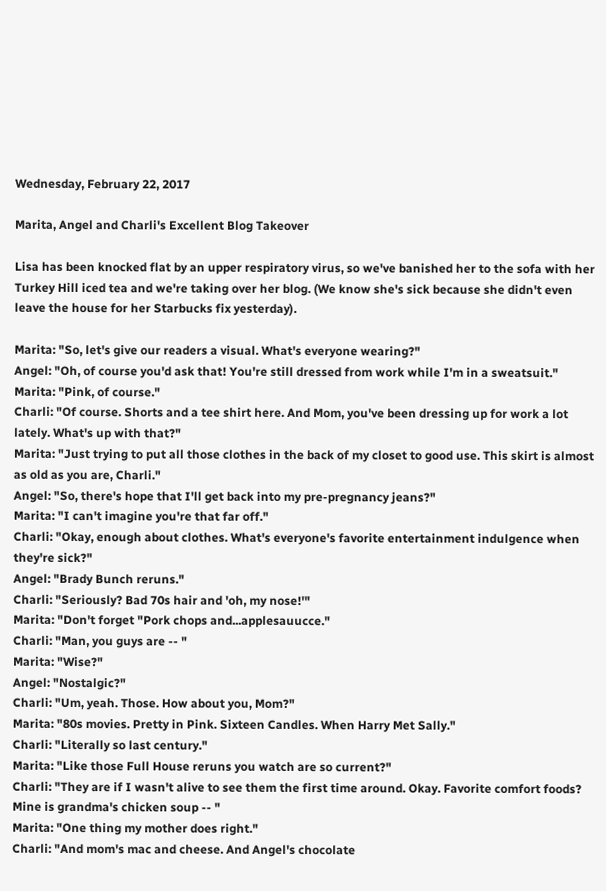Wednesday, February 22, 2017

Marita, Angel and Charli's Excellent Blog Takeover

Lisa has been knocked flat by an upper respiratory virus, so we've banished her to the sofa with her Turkey Hill iced tea and we're taking over her blog. (We know she's sick because she didn't even leave the house for her Starbucks fix yesterday).

Marita: "So, let's give our readers a visual. What's everyone wearing?"
Angel: "Oh, of course you'd ask that! You're still dressed from work while I'm in a sweatsuit."
Marita: "Pink, of course."
Charli: "Of course. Shorts and a tee shirt here. And Mom, you've been dressing up for work a lot  lately. What's up with that?"
Marita: "Just trying to put all those clothes in the back of my closet to good use. This skirt is almost as old as you are, Charli."
Angel: "So, there's hope that I'll get back into my pre-pregnancy jeans?"
Marita: "I can't imagine you're that far off."
Charli: "Okay, enough about clothes. What's everyone's favorite entertainment indulgence when they're sick?"
Angel: "Brady Bunch reruns."
Charli: "Seriously? Bad 70s hair and 'oh, my nose!'"
Marita: "Don't forget "Pork chops and...applesauucce."
Charli: "Man, you guys are -- "
Marita: "Wise?"
Angel: "Nostalgic?"
Charli: "Um, yeah. Those. How about you, Mom?"
Marita: "80s movies. Pretty in Pink. Sixteen Candles. When Harry Met Sally."
Charli: "Literally so last century."
Marita: "Like those Full House reruns you watch are so current?"
Charli: "They are if I wasn't alive to see them the first time around. Okay. Favorite comfort foods? Mine is grandma's chicken soup -- "
Marita: "One thing my mother does right."
Charli: "And mom's mac and cheese. And Angel's chocolate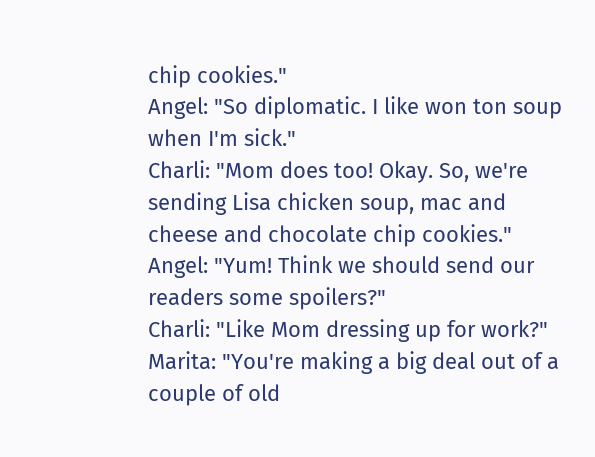chip cookies."
Angel: "So diplomatic. I like won ton soup when I'm sick."
Charli: "Mom does too! Okay. So, we're sending Lisa chicken soup, mac and cheese and chocolate chip cookies."
Angel: "Yum! Think we should send our readers some spoilers?"
Charli: "Like Mom dressing up for work?"
Marita: "You're making a big deal out of a couple of old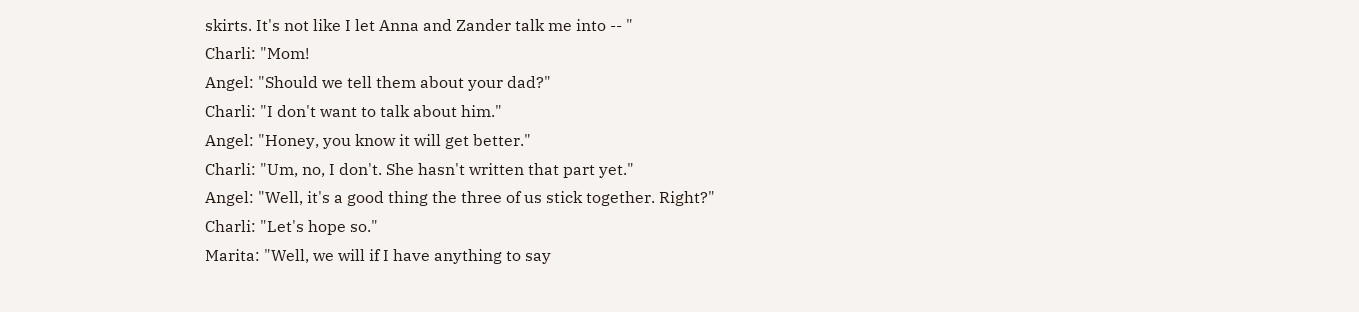skirts. It's not like I let Anna and Zander talk me into -- "
Charli: "Mom!
Angel: "Should we tell them about your dad?"
Charli: "I don't want to talk about him."
Angel: "Honey, you know it will get better."
Charli: "Um, no, I don't. She hasn't written that part yet."
Angel: "Well, it's a good thing the three of us stick together. Right?"
Charli: "Let's hope so."
Marita: "Well, we will if I have anything to say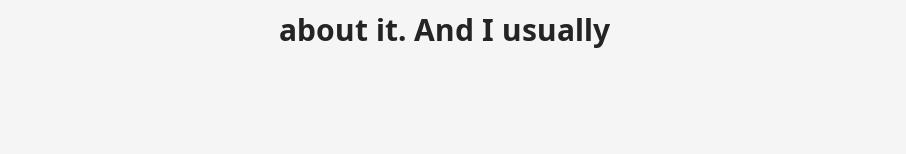about it. And I usually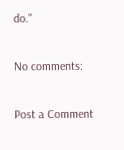do."

No comments:

Post a Comment